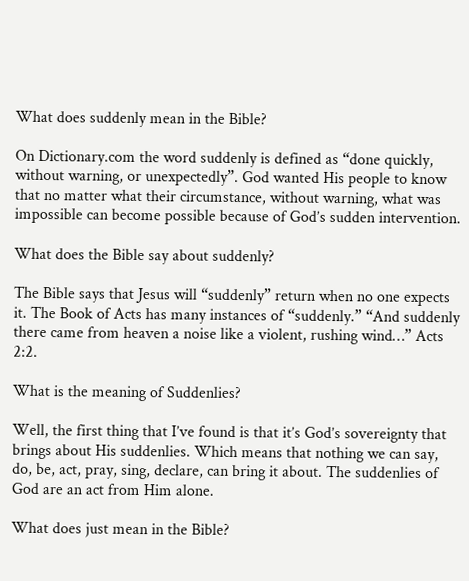What does suddenly mean in the Bible?

On Dictionary.com the word suddenly is defined as “done quickly, without warning, or unexpectedly”. God wanted His people to know that no matter what their circumstance, without warning, what was impossible can become possible because of God’s sudden intervention.

What does the Bible say about suddenly?

The Bible says that Jesus will “suddenly” return when no one expects it. The Book of Acts has many instances of “suddenly.” “And suddenly there came from heaven a noise like a violent, rushing wind…” Acts 2:2.

What is the meaning of Suddenlies?

Well, the first thing that I’ve found is that it’s God’s sovereignty that brings about His suddenlies. Which means that nothing we can say, do, be, act, pray, sing, declare, can bring it about. The suddenlies of God are an act from Him alone.

What does just mean in the Bible?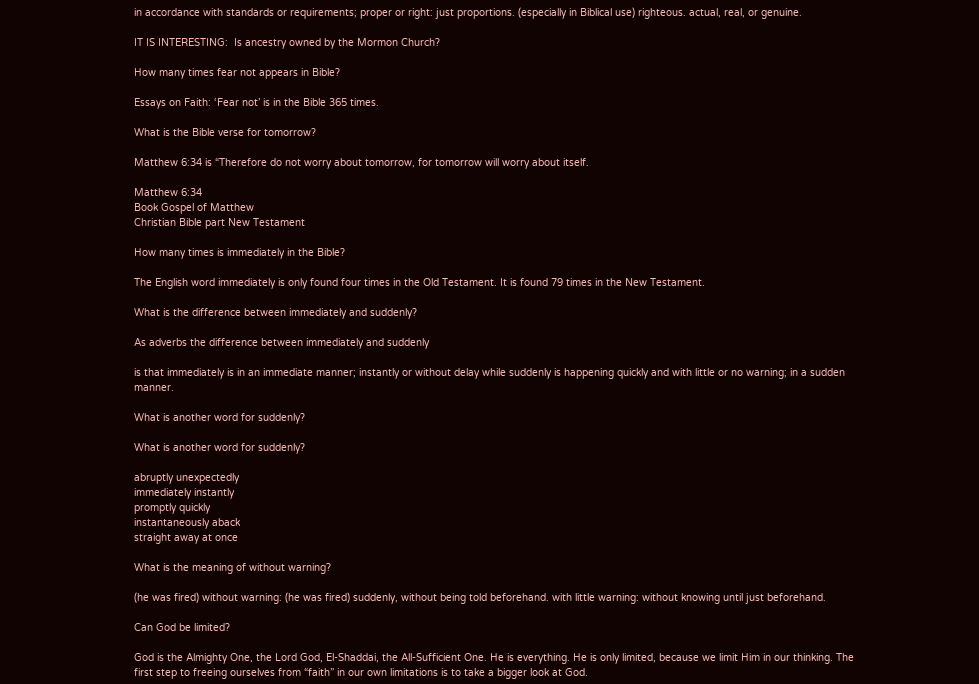in accordance with standards or requirements; proper or right: just proportions. (especially in Biblical use) righteous. actual, real, or genuine.

IT IS INTERESTING:  Is ancestry owned by the Mormon Church?

How many times fear not appears in Bible?

Essays on Faith: ‘Fear not’ is in the Bible 365 times.

What is the Bible verse for tomorrow?

Matthew 6:34 is “Therefore do not worry about tomorrow, for tomorrow will worry about itself.

Matthew 6:34
Book Gospel of Matthew
Christian Bible part New Testament

How many times is immediately in the Bible?

The English word immediately is only found four times in the Old Testament. It is found 79 times in the New Testament.

What is the difference between immediately and suddenly?

As adverbs the difference between immediately and suddenly

is that immediately is in an immediate manner; instantly or without delay while suddenly is happening quickly and with little or no warning; in a sudden manner.

What is another word for suddenly?

What is another word for suddenly?

abruptly unexpectedly
immediately instantly
promptly quickly
instantaneously aback
straight away at once

What is the meaning of without warning?

(he was fired) without warning: (he was fired) suddenly, without being told beforehand. with little warning: without knowing until just beforehand.

Can God be limited?

God is the Almighty One, the Lord God, El-Shaddai, the All-Sufficient One. He is everything. He is only limited, because we limit Him in our thinking. The first step to freeing ourselves from “faith” in our own limitations is to take a bigger look at God.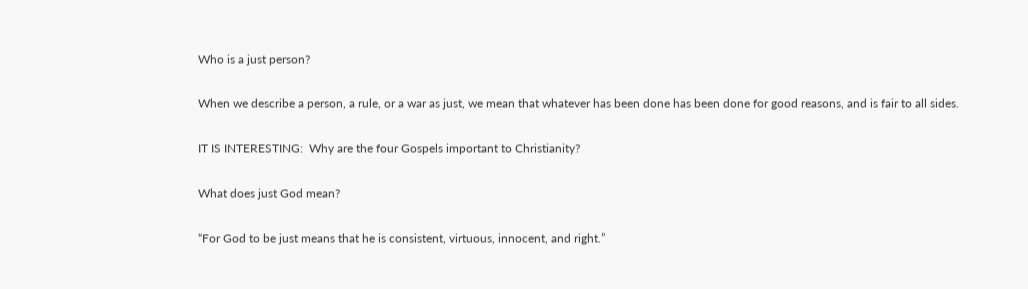Who is a just person?

When we describe a person, a rule, or a war as just, we mean that whatever has been done has been done for good reasons, and is fair to all sides.

IT IS INTERESTING:  Why are the four Gospels important to Christianity?

What does just God mean?

“For God to be just means that he is consistent, virtuous, innocent, and right.”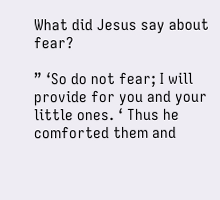What did Jesus say about fear?

” ‘So do not fear; I will provide for you and your little ones. ‘ Thus he comforted them and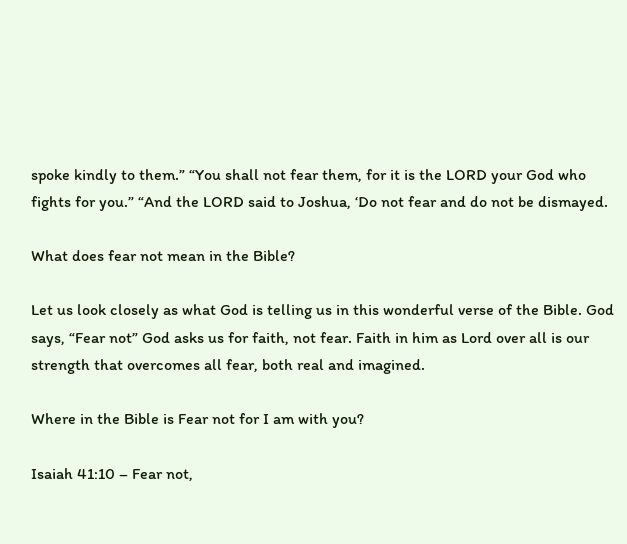spoke kindly to them.” “You shall not fear them, for it is the LORD your God who fights for you.” “And the LORD said to Joshua, ‘Do not fear and do not be dismayed.

What does fear not mean in the Bible?

Let us look closely as what God is telling us in this wonderful verse of the Bible. God says, “Fear not” God asks us for faith, not fear. Faith in him as Lord over all is our strength that overcomes all fear, both real and imagined.

Where in the Bible is Fear not for I am with you?

Isaiah 41:10 – Fear not,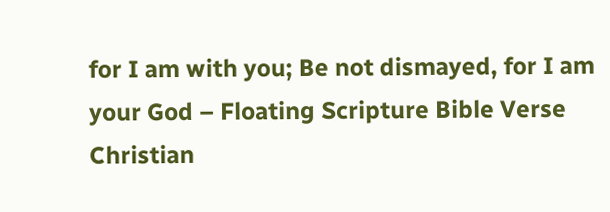for I am with you; Be not dismayed, for I am your God – Floating Scripture Bible Verse Christian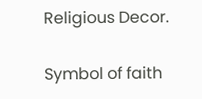Religious Decor.

Symbol of faith